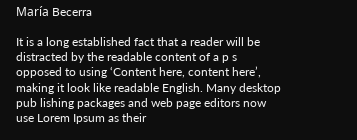María Becerra

It is a long established fact that a reader will be distracted by the readable content of a p s opposed to using ‘Content here, content here’, making it look like readable English. Many desktop pub lishing packages and web page editors now use Lorem Ipsum as their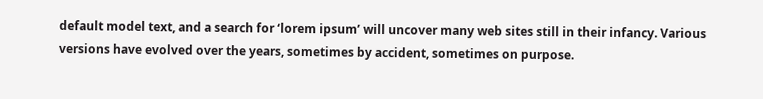default model text, and a search for ‘lorem ipsum’ will uncover many web sites still in their infancy. Various versions have evolved over the years, sometimes by accident, sometimes on purpose.